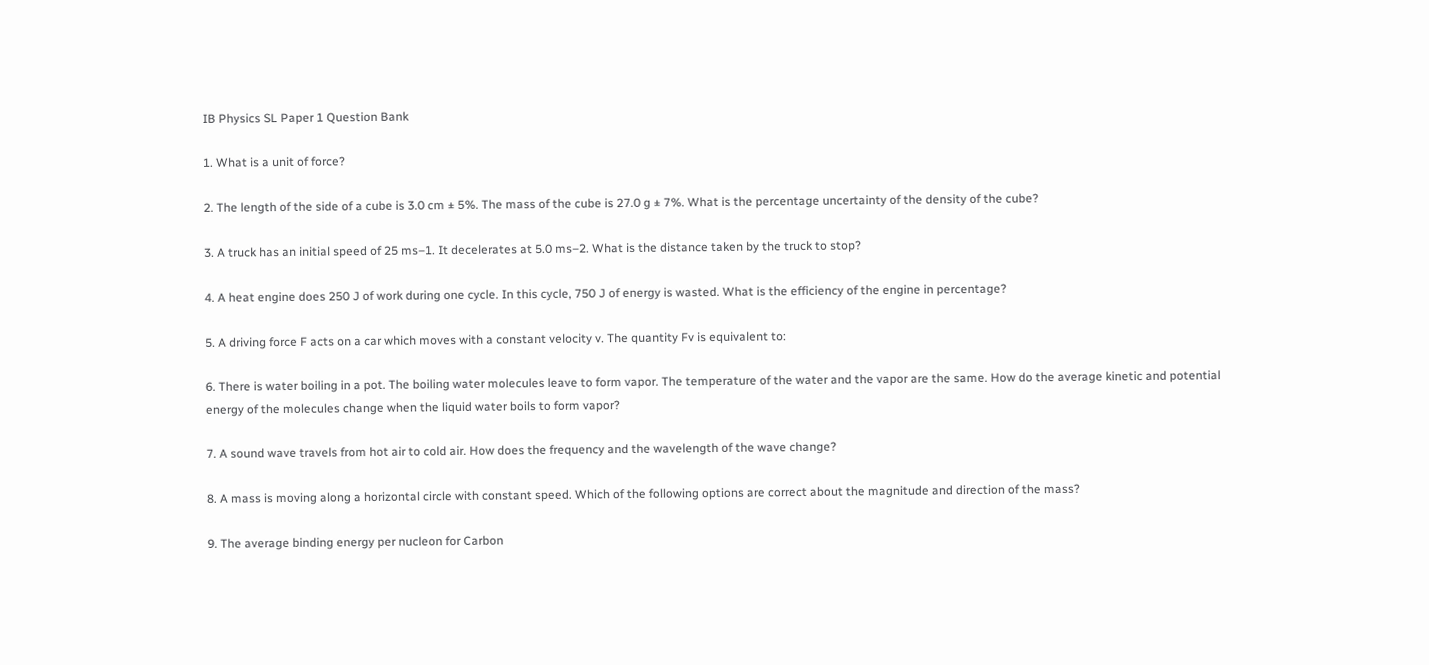IB Physics SL Paper 1 Question Bank

1. What is a unit of force?

2. The length of the side of a cube is 3.0 cm ± 5%. The mass of the cube is 27.0 g ± 7%. What is the percentage uncertainty of the density of the cube?

3. A truck has an initial speed of 25 ms–1. It decelerates at 5.0 ms–2. What is the distance taken by the truck to stop?

4. A heat engine does 250 J of work during one cycle. In this cycle, 750 J of energy is wasted. What is the efficiency of the engine in percentage?

5. A driving force F acts on a car which moves with a constant velocity v. The quantity Fv is equivalent to:

6. There is water boiling in a pot. The boiling water molecules leave to form vapor. The temperature of the water and the vapor are the same. How do the average kinetic and potential energy of the molecules change when the liquid water boils to form vapor?

7. A sound wave travels from hot air to cold air. How does the frequency and the wavelength of the wave change?

8. A mass is moving along a horizontal circle with constant speed. Which of the following options are correct about the magnitude and direction of the mass?

9. The average binding energy per nucleon for Carbon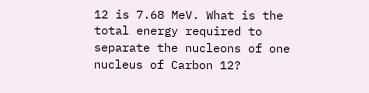12 is 7.68 MeV. What is the total energy required to separate the nucleons of one nucleus of Carbon 12?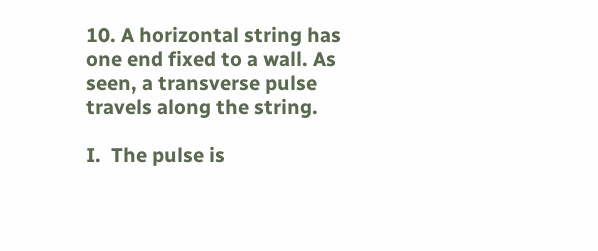10. A horizontal string has one end fixed to a wall. As seen, a transverse pulse travels along the string.

I.  The pulse is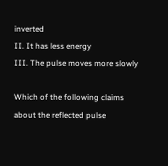inverted
II. It has less energy
III. The pulse moves more slowly

Which of the following claims about the reflected pulse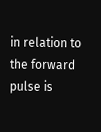in relation to the forward pulse is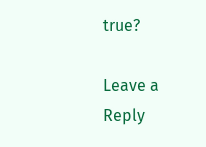true?

Leave a Reply